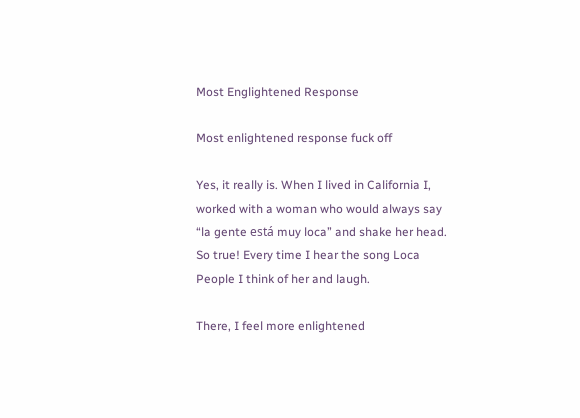Most Englightened Response

Most enlightened response fuck off

Yes, it really is. When I lived in California I, worked with a woman who would always say “la gente está muy loca” and shake her head. So true! Every time I hear the song Loca People I think of her and laugh.

There, I feel more enlightened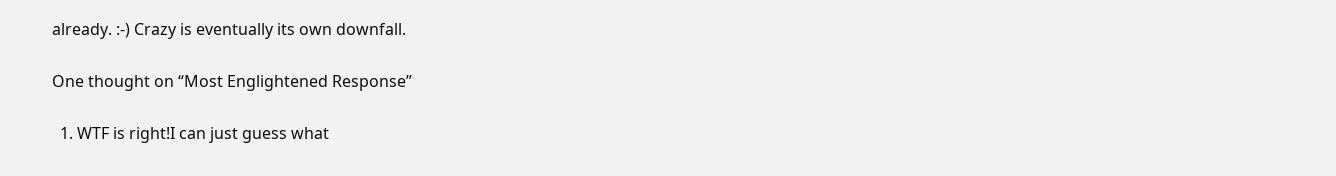already. :-) Crazy is eventually its own downfall.

One thought on “Most Englightened Response”

  1. WTF is right!I can just guess what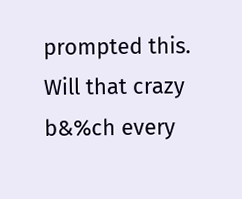prompted this. Will that crazy b&%ch every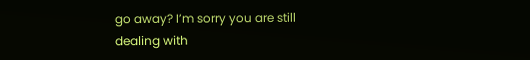go away? I’m sorry you are still dealing with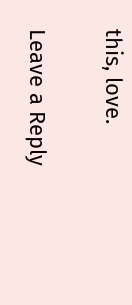this, love.

Leave a Reply